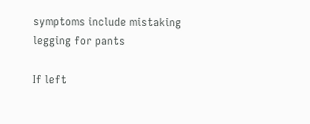symptoms include mistaking legging for pants

If left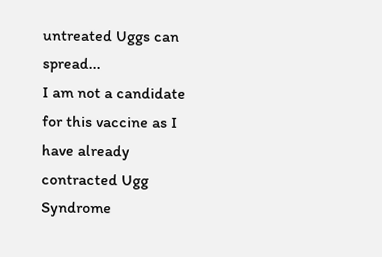untreated Uggs can spread...
I am not a candidate for this vaccine as I have already contracted Ugg Syndrome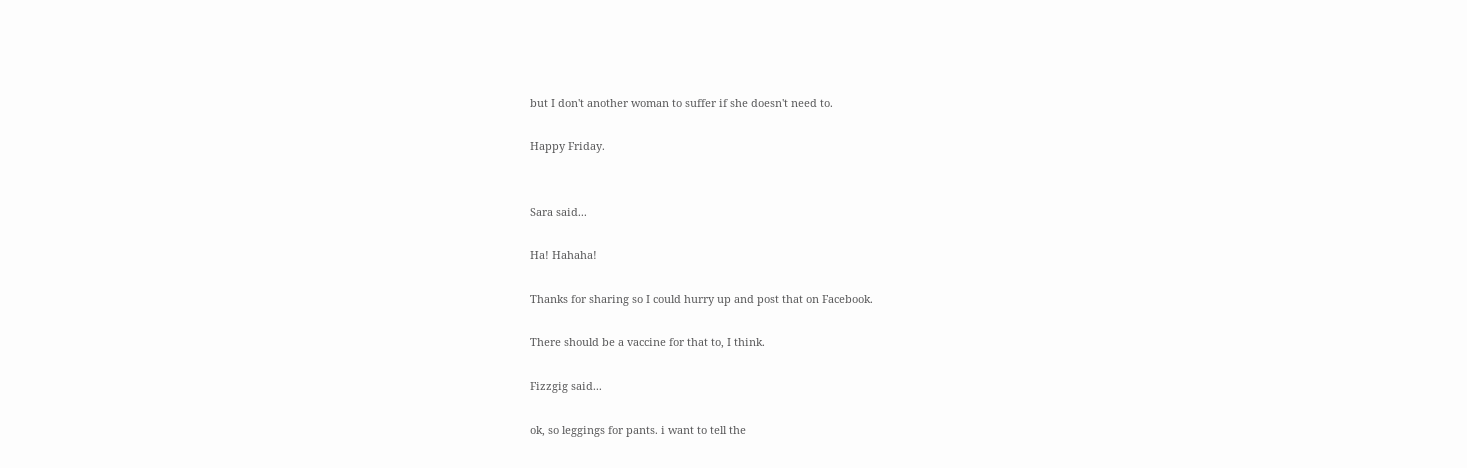but I don't another woman to suffer if she doesn't need to.

Happy Friday.


Sara said...

Ha! Hahaha!

Thanks for sharing so I could hurry up and post that on Facebook.

There should be a vaccine for that to, I think.

Fizzgig said...

ok, so leggings for pants. i want to tell the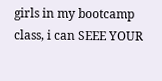girls in my bootcamp class, i can SEEE YOUR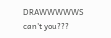DRAWWWWWS can't you???